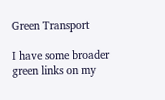Green Transport

I have some broader green links on my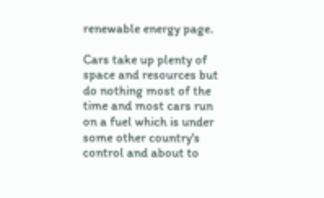renewable energy page.

Cars take up plenty of space and resources but do nothing most of the time and most cars run on a fuel which is under some other country's control and about to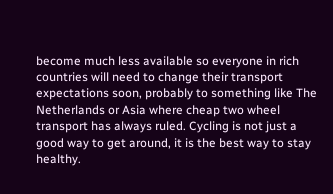become much less available so everyone in rich countries will need to change their transport expectations soon, probably to something like The Netherlands or Asia where cheap two wheel transport has always ruled. Cycling is not just a good way to get around, it is the best way to stay healthy.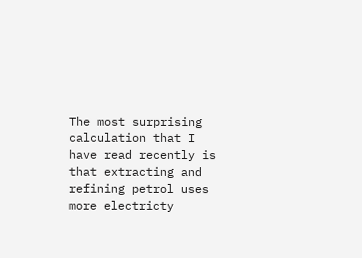The most surprising calculation that I have read recently is that extracting and refining petrol uses more electricty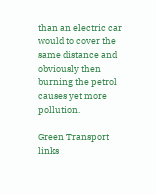than an electric car would to cover the same distance and obviously then burning the petrol causes yet more pollution.

Green Transport links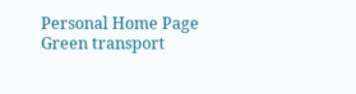Personal Home Page Green transport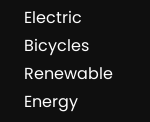Electric Bicycles Renewable Energy